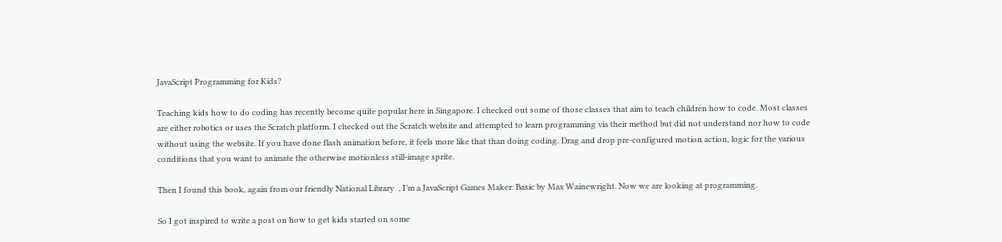JavaScript Programming for Kids?

Teaching kids how to do coding has recently become quite popular here in Singapore. I checked out some of those classes that aim to teach children how to code. Most classes are either robotics or uses the Scratch platform. I checked out the Scratch website and attempted to learn programming via their method but did not understand nor how to code without using the website. If you have done flash animation before, it feels more like that than doing coding. Drag and drop pre-configured motion action, logic for the various conditions that you want to animate the otherwise motionless still-image sprite.

Then I found this book, again from our friendly National Library  , I’m a JavaScript Games Maker: Basic by Max Wainewright. Now we are looking at programming.

So I got inspired to write a post on how to get kids started on some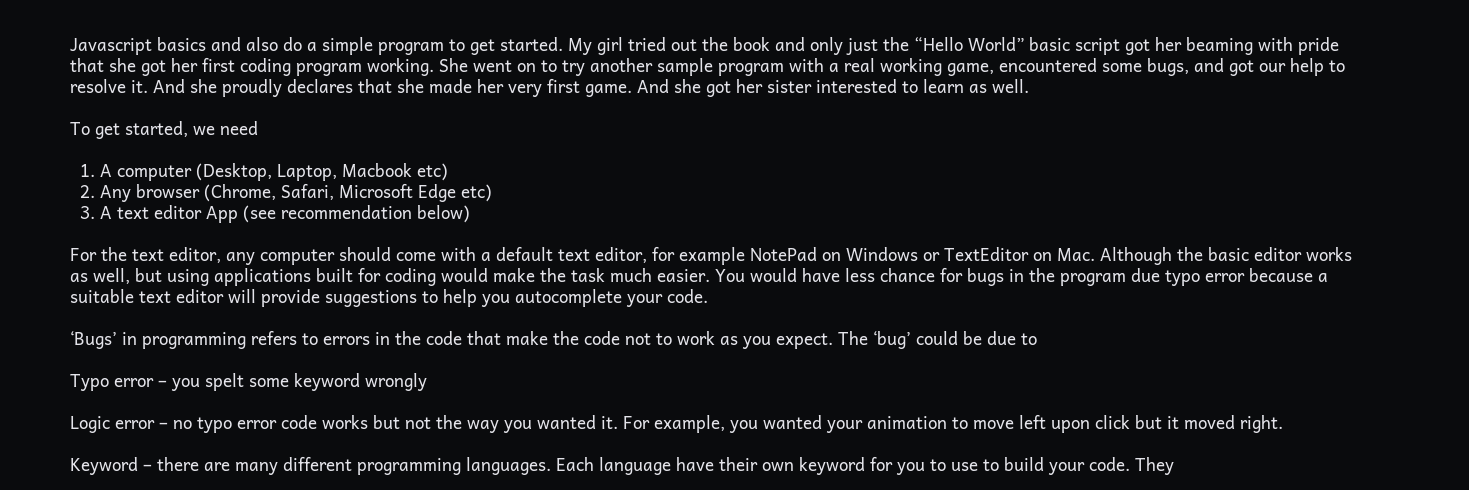Javascript basics and also do a simple program to get started. My girl tried out the book and only just the “Hello World” basic script got her beaming with pride that she got her first coding program working. She went on to try another sample program with a real working game, encountered some bugs, and got our help to resolve it. And she proudly declares that she made her very first game. And she got her sister interested to learn as well.

To get started, we need

  1. A computer (Desktop, Laptop, Macbook etc)
  2. Any browser (Chrome, Safari, Microsoft Edge etc)
  3. A text editor App (see recommendation below)

For the text editor, any computer should come with a default text editor, for example NotePad on Windows or TextEditor on Mac. Although the basic editor works as well, but using applications built for coding would make the task much easier. You would have less chance for bugs in the program due typo error because a suitable text editor will provide suggestions to help you autocomplete your code.

‘Bugs’ in programming refers to errors in the code that make the code not to work as you expect. The ‘bug’ could be due to

Typo error – you spelt some keyword wrongly

Logic error – no typo error code works but not the way you wanted it. For example, you wanted your animation to move left upon click but it moved right.

Keyword – there are many different programming languages. Each language have their own keyword for you to use to build your code. They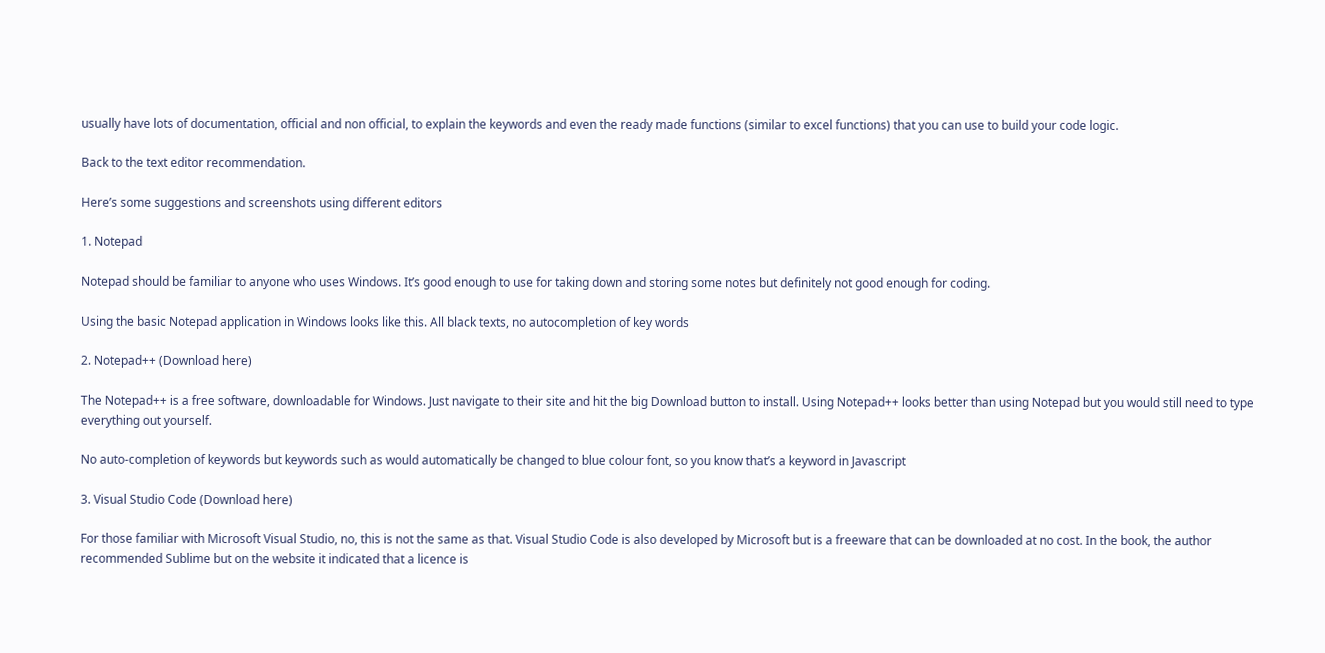usually have lots of documentation, official and non official, to explain the keywords and even the ready made functions (similar to excel functions) that you can use to build your code logic.

Back to the text editor recommendation.

Here’s some suggestions and screenshots using different editors

1. Notepad

Notepad should be familiar to anyone who uses Windows. It’s good enough to use for taking down and storing some notes but definitely not good enough for coding.

Using the basic Notepad application in Windows looks like this. All black texts, no autocompletion of key words

2. Notepad++ (Download here)

The Notepad++ is a free software, downloadable for Windows. Just navigate to their site and hit the big Download button to install. Using Notepad++ looks better than using Notepad but you would still need to type everything out yourself.

No auto-completion of keywords but keywords such as would automatically be changed to blue colour font, so you know that’s a keyword in Javascript

3. Visual Studio Code (Download here)

For those familiar with Microsoft Visual Studio, no, this is not the same as that. Visual Studio Code is also developed by Microsoft but is a freeware that can be downloaded at no cost. In the book, the author recommended Sublime but on the website it indicated that a licence is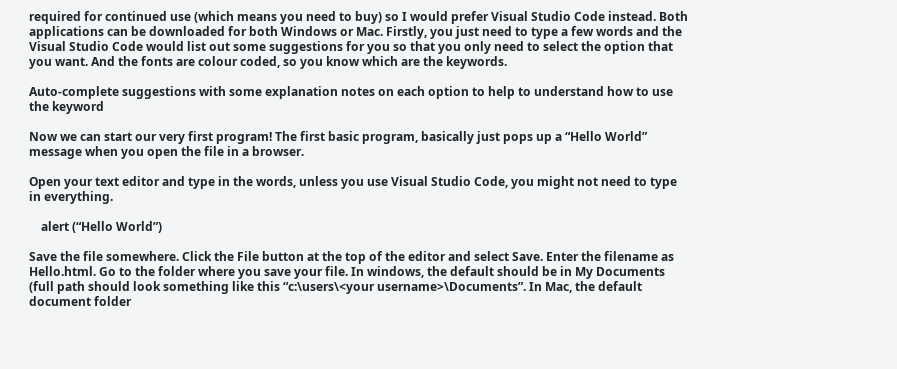required for continued use (which means you need to buy) so I would prefer Visual Studio Code instead. Both applications can be downloaded for both Windows or Mac. Firstly, you just need to type a few words and the Visual Studio Code would list out some suggestions for you so that you only need to select the option that you want. And the fonts are colour coded, so you know which are the keywords.

Auto-complete suggestions with some explanation notes on each option to help to understand how to use the keyword

Now we can start our very first program! The first basic program, basically just pops up a “Hello World” message when you open the file in a browser.

Open your text editor and type in the words, unless you use Visual Studio Code, you might not need to type in everything.

    alert (“Hello World”)

Save the file somewhere. Click the File button at the top of the editor and select Save. Enter the filename as Hello.html. Go to the folder where you save your file. In windows, the default should be in My Documents (full path should look something like this “c:\users\<your username>\Documents”. In Mac, the default document folder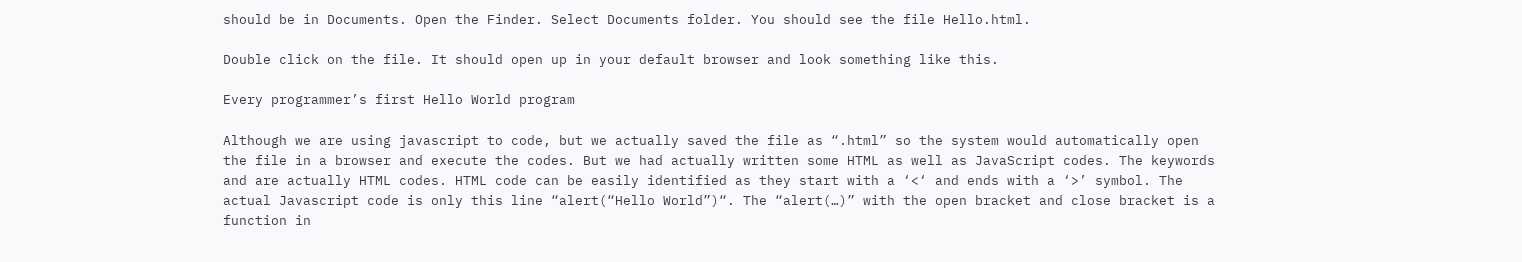should be in Documents. Open the Finder. Select Documents folder. You should see the file Hello.html.

Double click on the file. It should open up in your default browser and look something like this.

Every programmer’s first Hello World program

Although we are using javascript to code, but we actually saved the file as “.html” so the system would automatically open the file in a browser and execute the codes. But we had actually written some HTML as well as JavaScript codes. The keywords and are actually HTML codes. HTML code can be easily identified as they start with a ‘<‘ and ends with a ‘>’ symbol. The actual Javascript code is only this line “alert(“Hello World”)“. The “alert(…)” with the open bracket and close bracket is a function in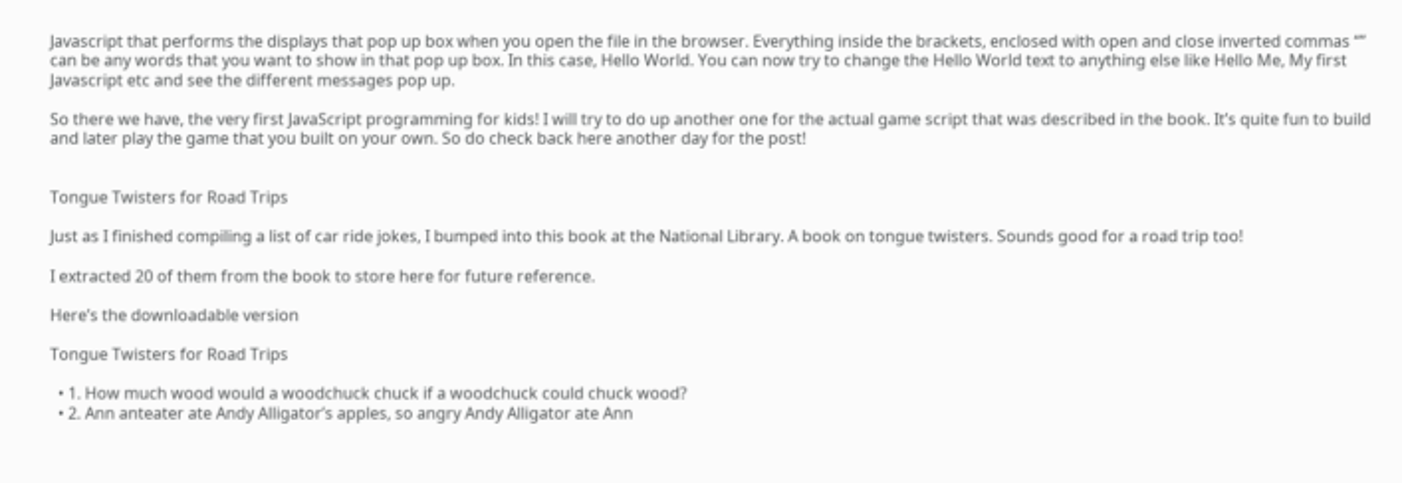Javascript that performs the displays that pop up box when you open the file in the browser. Everything inside the brackets, enclosed with open and close inverted commas “” can be any words that you want to show in that pop up box. In this case, Hello World. You can now try to change the Hello World text to anything else like Hello Me, My first Javascript etc and see the different messages pop up.

So there we have, the very first JavaScript programming for kids! I will try to do up another one for the actual game script that was described in the book. It’s quite fun to build and later play the game that you built on your own. So do check back here another day for the post!


Tongue Twisters for Road Trips

Just as I finished compiling a list of car ride jokes, I bumped into this book at the National Library. A book on tongue twisters. Sounds good for a road trip too!

I extracted 20 of them from the book to store here for future reference.

Here’s the downloadable version

Tongue Twisters for Road Trips

  • 1. How much wood would a woodchuck chuck if a woodchuck could chuck wood?
  • 2. Ann anteater ate Andy Alligator’s apples, so angry Andy Alligator ate Ann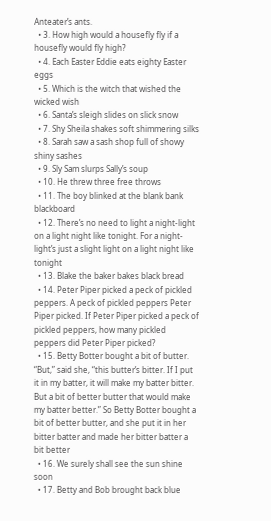Anteater’s ants.
  • 3. How high would a housefly fly if a housefly would fly high?
  • 4. Each Easter Eddie eats eighty Easter eggs
  • 5. Which is the witch that wished the wicked wish
  • 6. Santa’s sleigh slides on slick snow
  • 7. Shy Sheila shakes soft shimmering silks
  • 8. Sarah saw a sash shop full of showy shiny sashes
  • 9. Sly Sam slurps Sally’s soup
  • 10. He threw three free throws
  • 11. The boy blinked at the blank bank blackboard
  • 12. There’s no need to light a night-light on a light night like tonight. For a night-light’s just a slight light on a light night like tonight
  • 13. Blake the baker bakes black bread
  • 14. Peter Piper picked a peck of pickled peppers. A peck of pickled peppers Peter Piper picked. If Peter Piper picked a peck of pickled peppers, how many pickled peppers did Peter Piper picked?
  • 15. Betty Botter bought a bit of butter. “But,” said she, “this butter’s bitter. If I put it in my batter, it will make my batter bitter. But a bit of better butter that would make my batter better.” So Betty Botter bought a bit of better butter, and she put it in her bitter batter and made her bitter batter a bit better
  • 16. We surely shall see the sun shine soon
  • 17. Betty and Bob brought back blue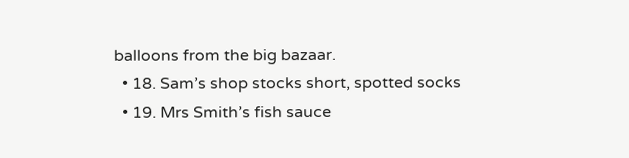balloons from the big bazaar.
  • 18. Sam’s shop stocks short, spotted socks
  • 19. Mrs Smith’s fish sauce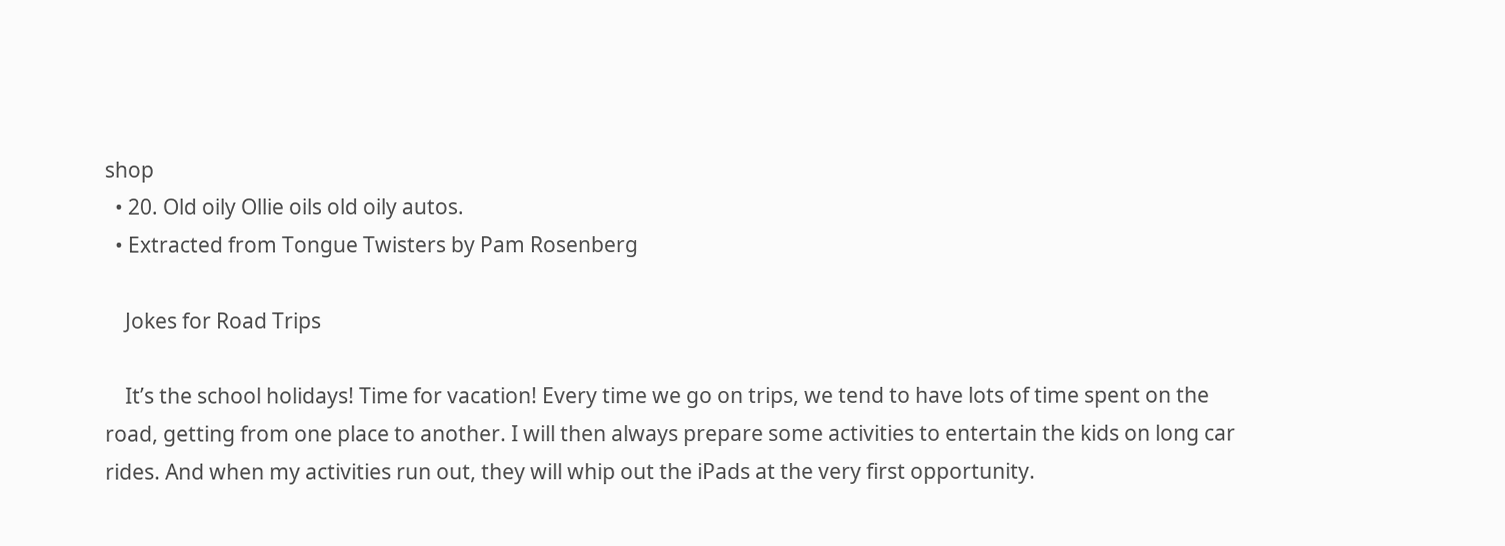shop
  • 20. Old oily Ollie oils old oily autos.
  • Extracted from Tongue Twisters by Pam Rosenberg

    Jokes for Road Trips

    It’s the school holidays! Time for vacation! Every time we go on trips, we tend to have lots of time spent on the road, getting from one place to another. I will then always prepare some activities to entertain the kids on long car rides. And when my activities run out, they will whip out the iPads at the very first opportunity.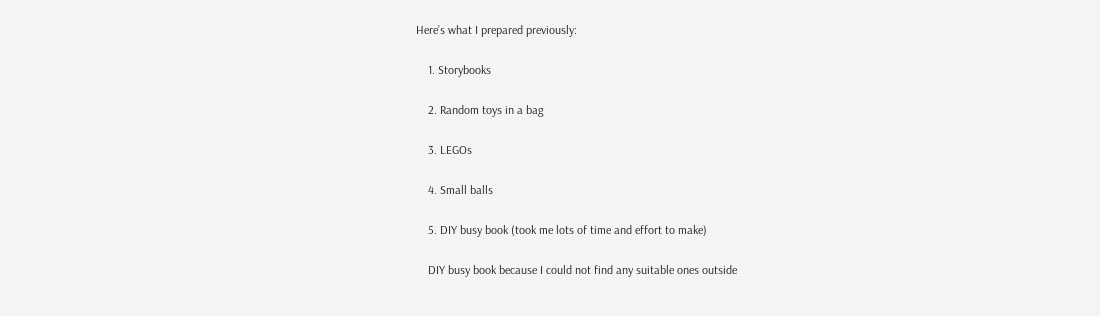Here’s what I prepared previously:

    1. Storybooks

    2. Random toys in a bag

    3. LEGOs

    4. Small balls

    5. DIY busy book (took me lots of time and effort to make)

    DIY busy book because I could not find any suitable ones outside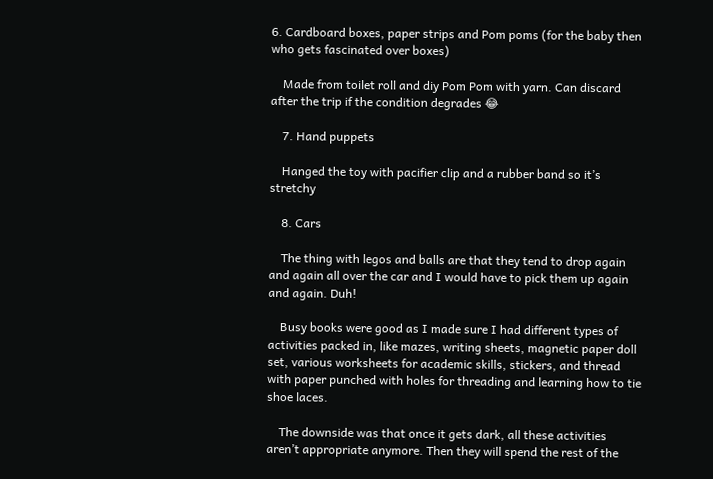6. Cardboard boxes, paper strips and Pom poms (for the baby then who gets fascinated over boxes)

    Made from toilet roll and diy Pom Pom with yarn. Can discard after the trip if the condition degrades 😂

    7. Hand puppets

    Hanged the toy with pacifier clip and a rubber band so it’s stretchy

    8. Cars

    The thing with legos and balls are that they tend to drop again and again all over the car and I would have to pick them up again and again. Duh!

    Busy books were good as I made sure I had different types of activities packed in, like mazes, writing sheets, magnetic paper doll set, various worksheets for academic skills, stickers, and thread with paper punched with holes for threading and learning how to tie shoe laces.

    The downside was that once it gets dark, all these activities aren’t appropriate anymore. Then they will spend the rest of the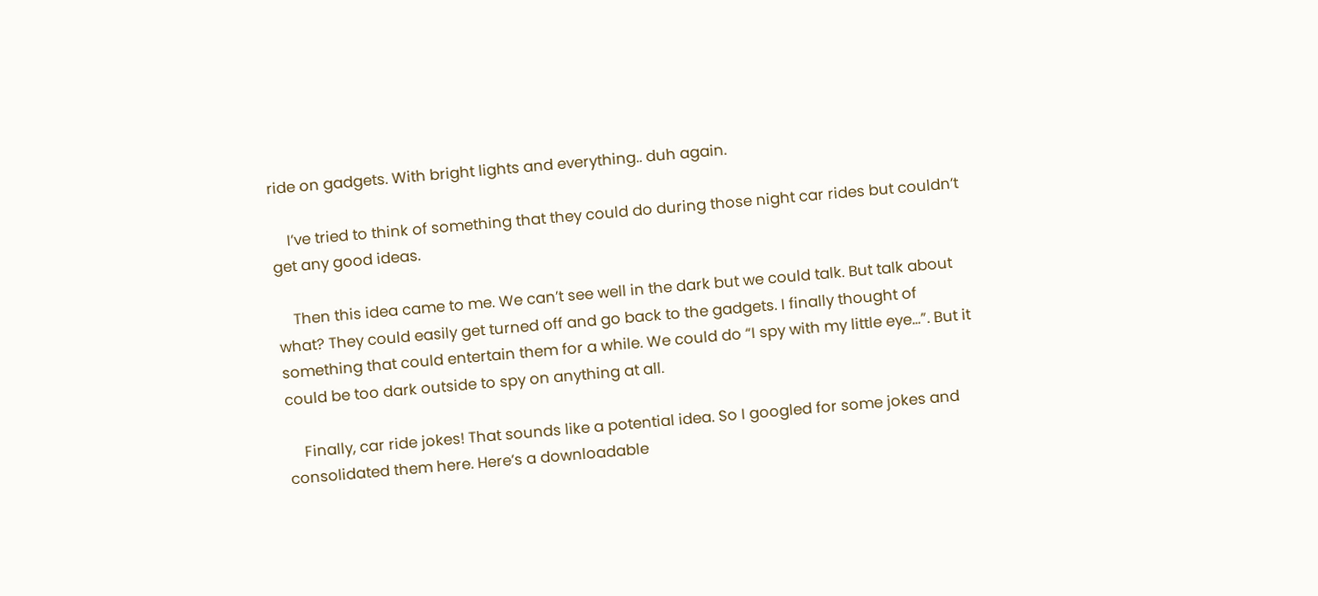ride on gadgets. With bright lights and everything.. duh again.

    I’ve tried to think of something that they could do during those night car rides but couldn’t get any good ideas.

    Then this idea came to me. We can’t see well in the dark but we could talk. But talk about what? They could easily get turned off and go back to the gadgets. I finally thought of something that could entertain them for a while. We could do “I spy with my little eye…”. But it could be too dark outside to spy on anything at all.

    Finally, car ride jokes! That sounds like a potential idea. So I googled for some jokes and consolidated them here. Here’s a downloadable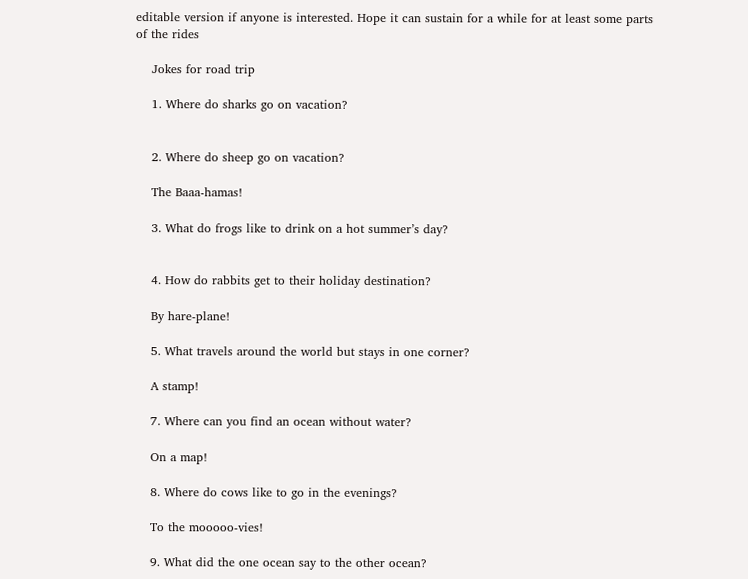editable version if anyone is interested. Hope it can sustain for a while for at least some parts of the rides

    Jokes for road trip

    1. Where do sharks go on vacation?


    2. Where do sheep go on vacation?

    The Baaa-hamas!

    3. What do frogs like to drink on a hot summer’s day?


    4. How do rabbits get to their holiday destination?

    By hare-plane!

    5. What travels around the world but stays in one corner?

    A stamp!

    7. Where can you find an ocean without water?

    On a map!

    8. Where do cows like to go in the evenings?

    To the mooooo-vies!

    9. What did the one ocean say to the other ocean?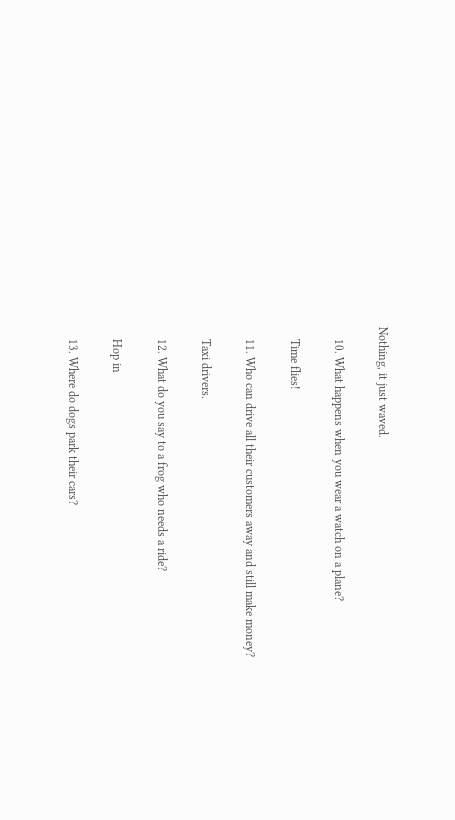Nothing, it just waved.

    10. What happens when you wear a watch on a plane?

    Time flies!

    11. Who can drive all their customers away and still make money?

    Taxi drivers.

    12. What do you say to a frog who needs a ride?

    Hop in

    13. Where do dogs park their cars?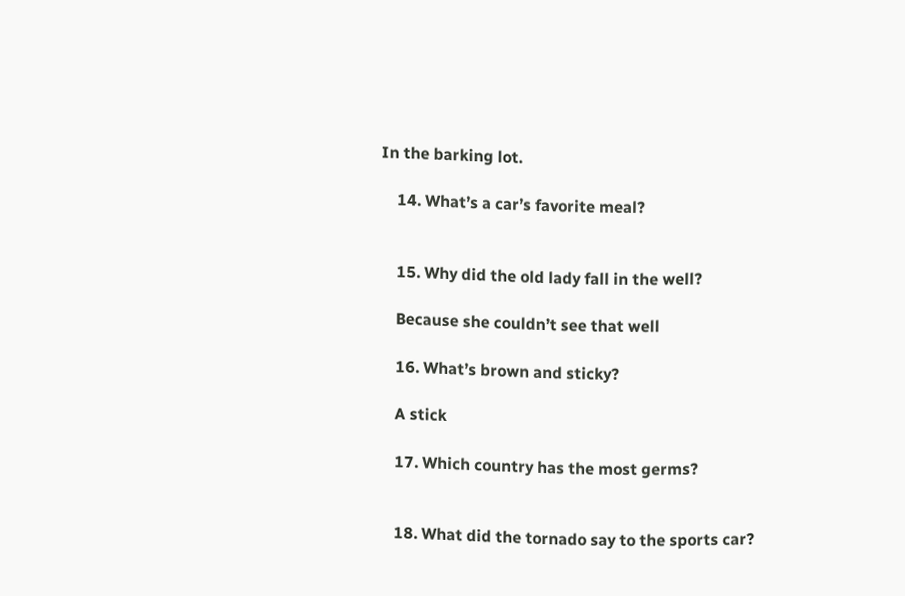In the barking lot.

    14. What’s a car’s favorite meal?


    15. Why did the old lady fall in the well?

    Because she couldn’t see that well

    16. What’s brown and sticky?

    A stick

    17. Which country has the most germs?


    18. What did the tornado say to the sports car?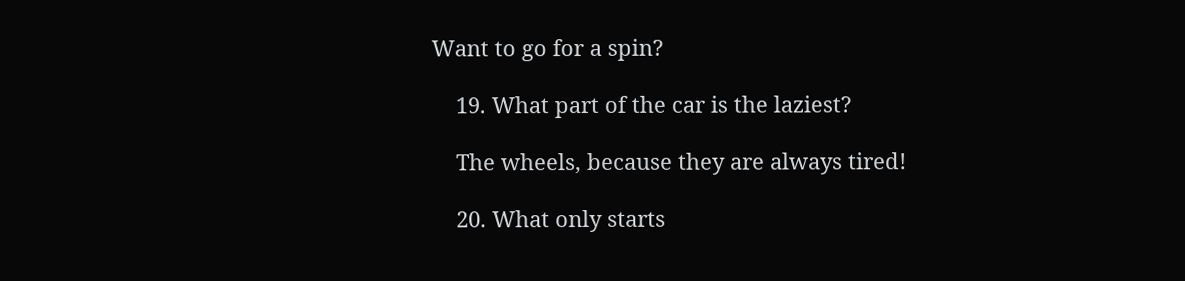Want to go for a spin?

    19. What part of the car is the laziest?

    The wheels, because they are always tired!

    20. What only starts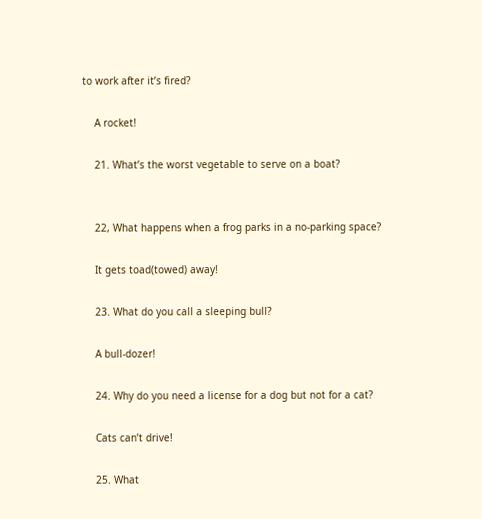to work after it’s fired?

    A rocket!

    21. What’s the worst vegetable to serve on a boat?


    22, What happens when a frog parks in a no-parking space?

    It gets toad(towed) away!

    23. What do you call a sleeping bull?

    A bull-dozer!

    24. Why do you need a license for a dog but not for a cat?

    Cats can’t drive!

    25. What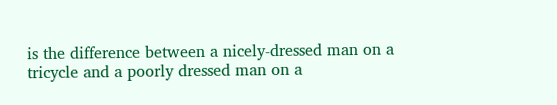is the difference between a nicely-dressed man on a tricycle and a poorly dressed man on a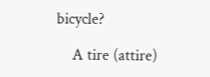bicycle?

    A tire (attire)